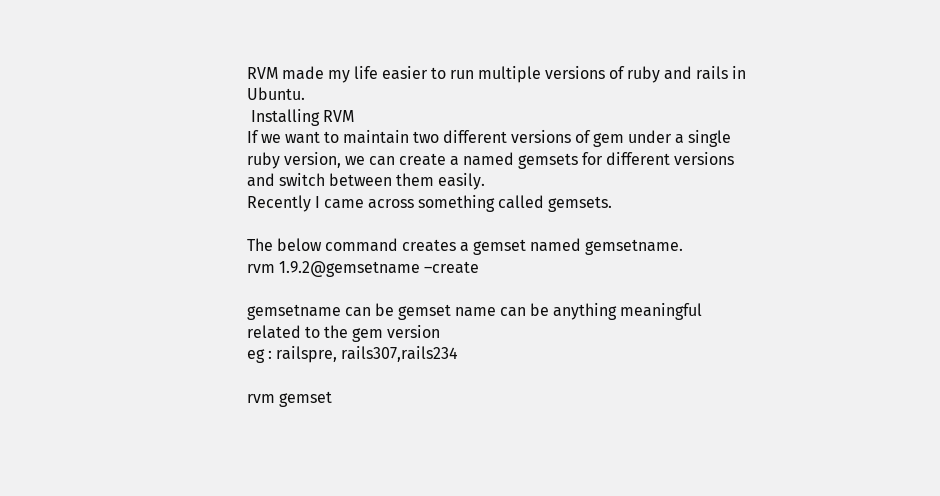RVM made my life easier to run multiple versions of ruby and rails in Ubuntu.
 Installing RVM
If we want to maintain two different versions of gem under a single ruby version, we can create a named gemsets for different versions and switch between them easily.
Recently I came across something called gemsets.

The below command creates a gemset named gemsetname.
rvm 1.9.2@gemsetname –create

gemsetname can be gemset name can be anything meaningful related to the gem version
eg : railspre, rails307,rails234

rvm gemset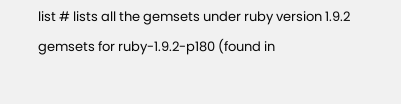list # lists all the gemsets under ruby version 1.9.2
gemsets for ruby-1.9.2-p180 (found in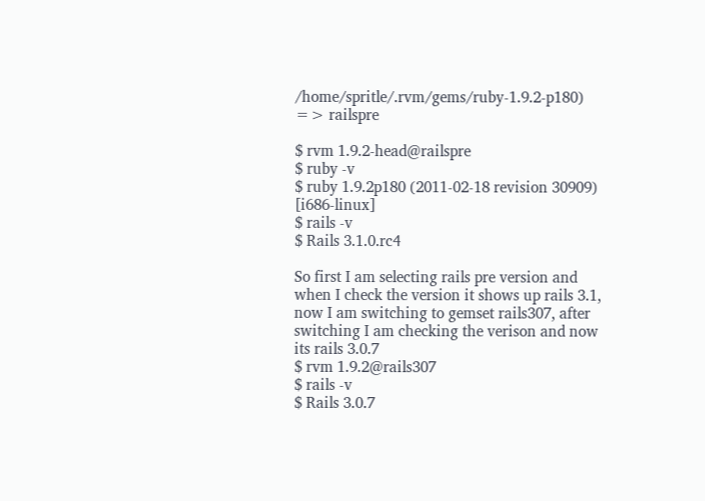/home/spritle/.rvm/gems/ruby-1.9.2-p180)
=> railspre

$ rvm 1.9.2-head@railspre
$ ruby -v
$ ruby 1.9.2p180 (2011-02-18 revision 30909) [i686-linux]
$ rails -v
$ Rails 3.1.0.rc4

So first I am selecting rails pre version and when I check the version it shows up rails 3.1, now I am switching to gemset rails307, after switching I am checking the verison and now its rails 3.0.7
$ rvm 1.9.2@rails307
$ rails -v
$ Rails 3.0.7